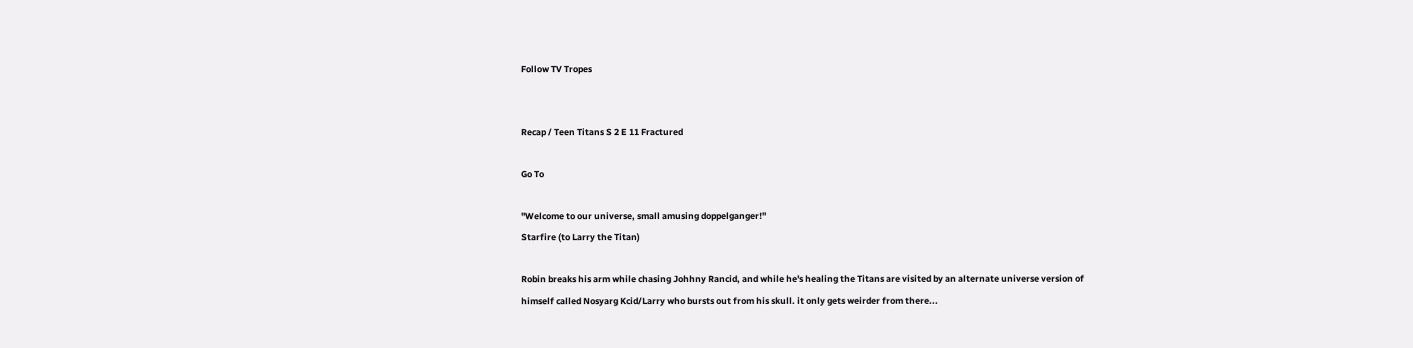Follow TV Tropes


Recap / Teen Titans S 2 E 11 Fractured

Go To

"Welcome to our universe, small amusing doppelganger!"
Starfire (to Larry the Titan)

Robin breaks his arm while chasing Johhny Rancid, and while he's healing the Titans are visited by an alternate universe version of himself called Nosyarg Kcid/Larry who bursts out from his skull. it only gets weirder from there...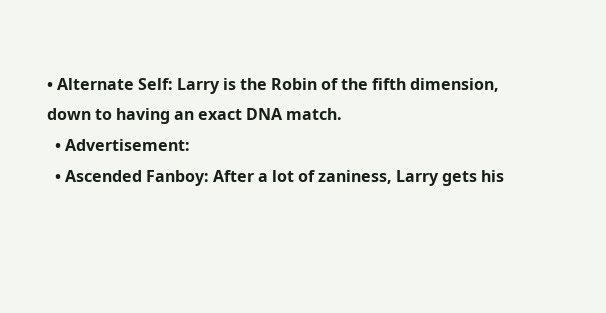• Alternate Self: Larry is the Robin of the fifth dimension, down to having an exact DNA match.
  • Advertisement:
  • Ascended Fanboy: After a lot of zaniness, Larry gets his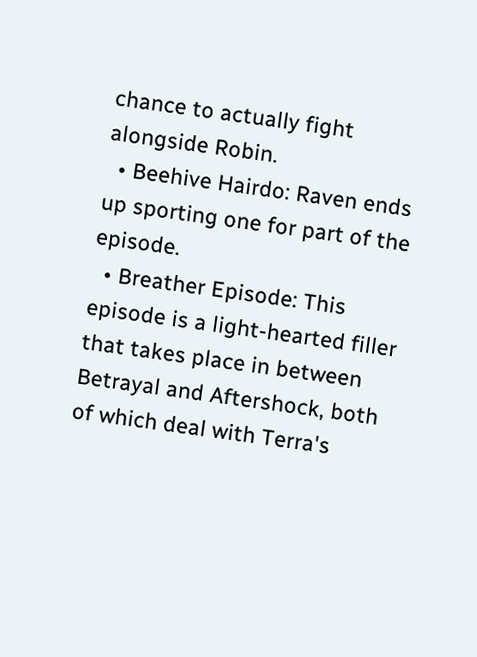chance to actually fight alongside Robin.
  • Beehive Hairdo: Raven ends up sporting one for part of the episode.
  • Breather Episode: This episode is a light-hearted filler that takes place in between Betrayal and Aftershock, both of which deal with Terra's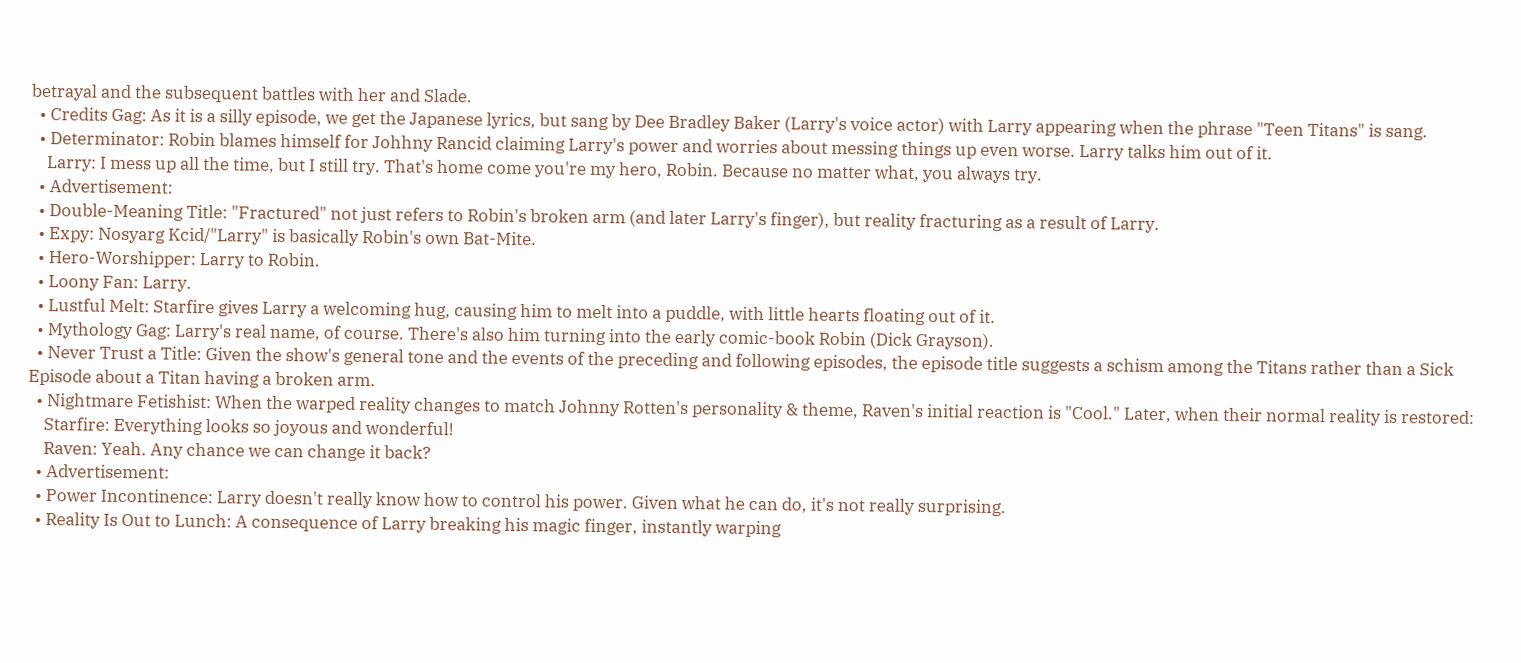betrayal and the subsequent battles with her and Slade.
  • Credits Gag: As it is a silly episode, we get the Japanese lyrics, but sang by Dee Bradley Baker (Larry's voice actor) with Larry appearing when the phrase "Teen Titans" is sang.
  • Determinator: Robin blames himself for Johhny Rancid claiming Larry's power and worries about messing things up even worse. Larry talks him out of it.
    Larry: I mess up all the time, but I still try. That's home come you're my hero, Robin. Because no matter what, you always try.
  • Advertisement:
  • Double-Meaning Title: "Fractured" not just refers to Robin's broken arm (and later Larry's finger), but reality fracturing as a result of Larry.
  • Expy: Nosyarg Kcid/"Larry" is basically Robin's own Bat-Mite.
  • Hero-Worshipper: Larry to Robin.
  • Loony Fan: Larry.
  • Lustful Melt: Starfire gives Larry a welcoming hug, causing him to melt into a puddle, with little hearts floating out of it.
  • Mythology Gag: Larry's real name, of course. There's also him turning into the early comic-book Robin (Dick Grayson).
  • Never Trust a Title: Given the show's general tone and the events of the preceding and following episodes, the episode title suggests a schism among the Titans rather than a Sick Episode about a Titan having a broken arm.
  • Nightmare Fetishist: When the warped reality changes to match Johnny Rotten's personality & theme, Raven's initial reaction is "Cool." Later, when their normal reality is restored:
    Starfire: Everything looks so joyous and wonderful!
    Raven: Yeah. Any chance we can change it back?
  • Advertisement:
  • Power Incontinence: Larry doesn't really know how to control his power. Given what he can do, it's not really surprising.
  • Reality Is Out to Lunch: A consequence of Larry breaking his magic finger, instantly warping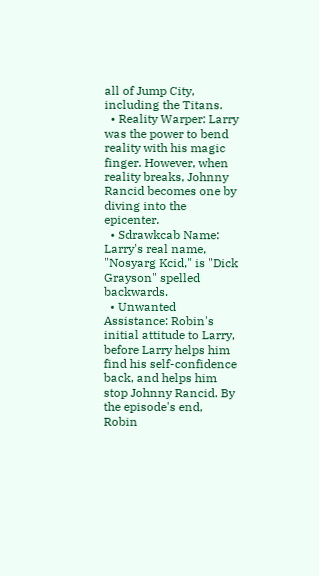all of Jump City, including the Titans.
  • Reality Warper: Larry was the power to bend reality with his magic finger. However, when reality breaks, Johnny Rancid becomes one by diving into the epicenter.
  • Sdrawkcab Name: Larry's real name, "Nosyarg Kcid," is "Dick Grayson" spelled backwards.
  • Unwanted Assistance: Robin's initial attitude to Larry, before Larry helps him find his self-confidence back, and helps him stop Johnny Rancid. By the episode's end, Robin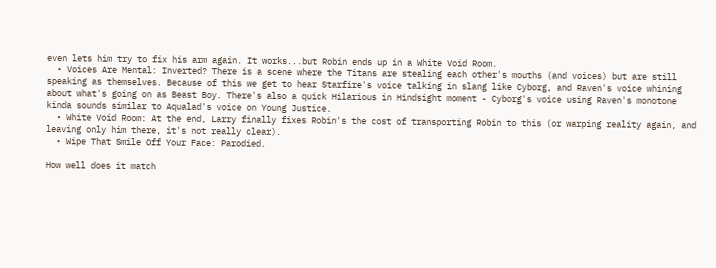even lets him try to fix his arm again. It works...but Robin ends up in a White Void Room.
  • Voices Are Mental: Inverted? There is a scene where the Titans are stealing each other's mouths (and voices) but are still speaking as themselves. Because of this we get to hear Starfire's voice talking in slang like Cyborg, and Raven's voice whining about what's going on as Beast Boy. There's also a quick Hilarious in Hindsight moment - Cyborg's voice using Raven's monotone kinda sounds similar to Aqualad's voice on Young Justice.
  • White Void Room: At the end, Larry finally fixes Robin's the cost of transporting Robin to this (or warping reality again, and leaving only him there, it's not really clear).
  • Wipe That Smile Off Your Face: Parodied.

How well does it match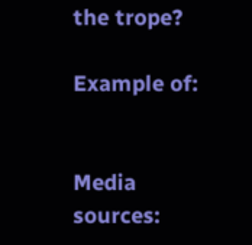the trope?

Example of:


Media sources: